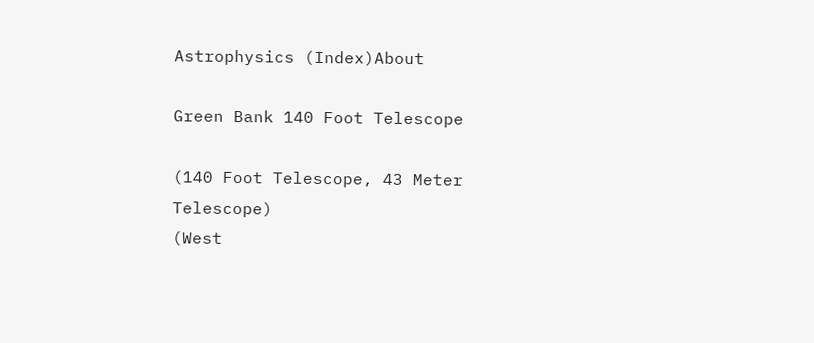Astrophysics (Index)About

Green Bank 140 Foot Telescope

(140 Foot Telescope, 43 Meter Telescope)
(West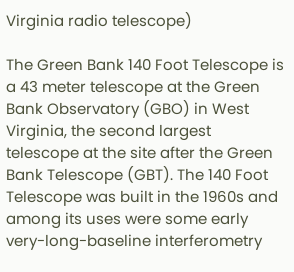Virginia radio telescope)

The Green Bank 140 Foot Telescope is a 43 meter telescope at the Green Bank Observatory (GBO) in West Virginia, the second largest telescope at the site after the Green Bank Telescope (GBT). The 140 Foot Telescope was built in the 1960s and among its uses were some early very-long-baseline interferometry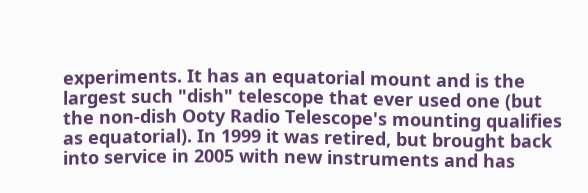experiments. It has an equatorial mount and is the largest such "dish" telescope that ever used one (but the non-dish Ooty Radio Telescope's mounting qualifies as equatorial). In 1999 it was retired, but brought back into service in 2005 with new instruments and has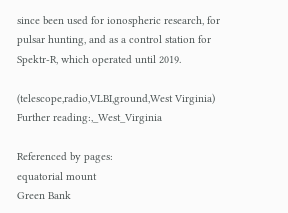since been used for ionospheric research, for pulsar hunting, and as a control station for Spektr-R, which operated until 2019.

(telescope,radio,VLBI,ground,West Virginia)
Further reading:,_West_Virginia

Referenced by pages:
equatorial mount
Green Bank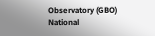Observatory (GBO)
National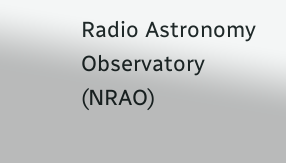Radio Astronomy Observatory (NRAO)